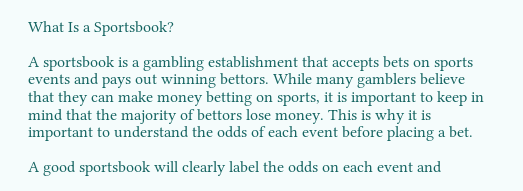What Is a Sportsbook?

A sportsbook is a gambling establishment that accepts bets on sports events and pays out winning bettors. While many gamblers believe that they can make money betting on sports, it is important to keep in mind that the majority of bettors lose money. This is why it is important to understand the odds of each event before placing a bet.

A good sportsbook will clearly label the odds on each event and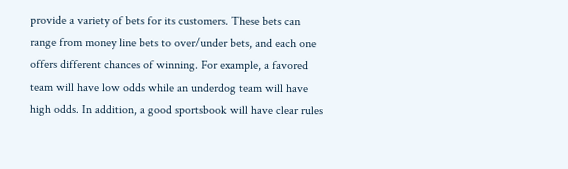provide a variety of bets for its customers. These bets can range from money line bets to over/under bets, and each one offers different chances of winning. For example, a favored team will have low odds while an underdog team will have high odds. In addition, a good sportsbook will have clear rules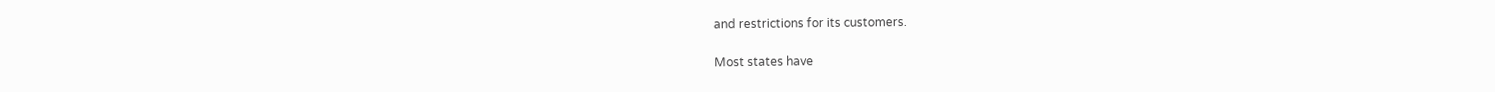and restrictions for its customers.

Most states have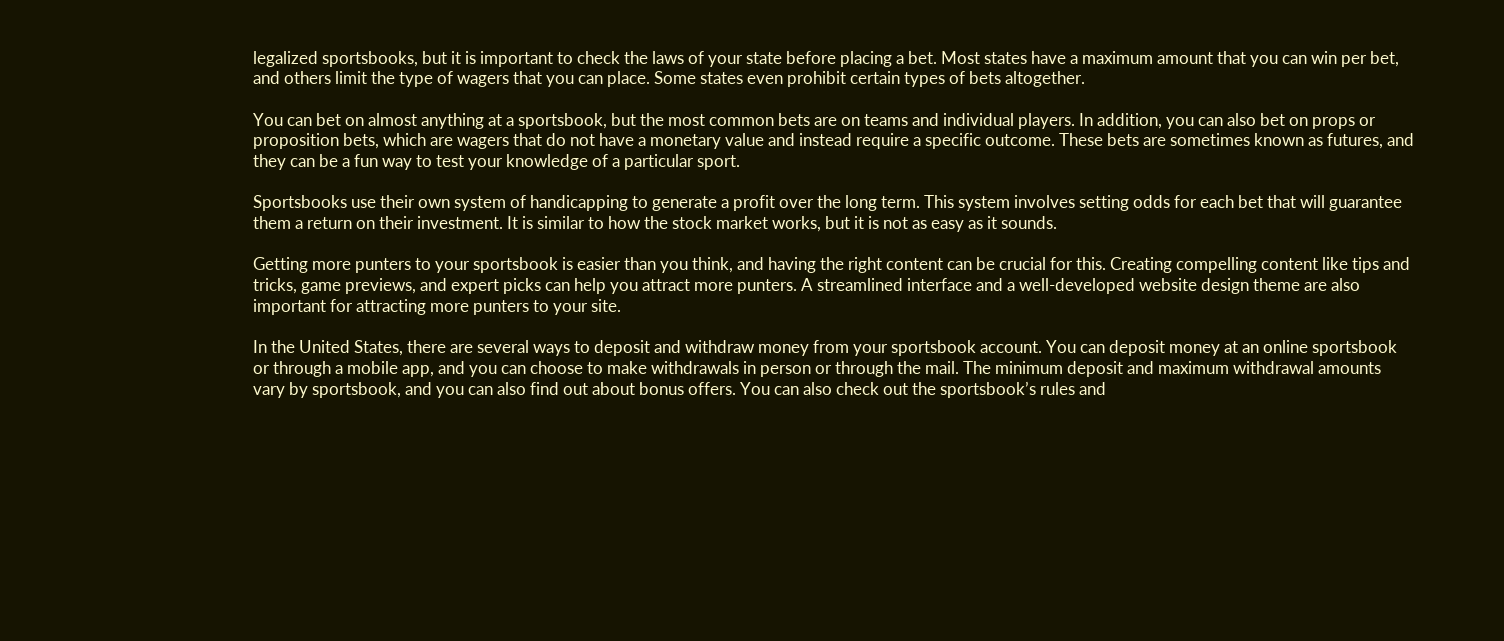legalized sportsbooks, but it is important to check the laws of your state before placing a bet. Most states have a maximum amount that you can win per bet, and others limit the type of wagers that you can place. Some states even prohibit certain types of bets altogether.

You can bet on almost anything at a sportsbook, but the most common bets are on teams and individual players. In addition, you can also bet on props or proposition bets, which are wagers that do not have a monetary value and instead require a specific outcome. These bets are sometimes known as futures, and they can be a fun way to test your knowledge of a particular sport.

Sportsbooks use their own system of handicapping to generate a profit over the long term. This system involves setting odds for each bet that will guarantee them a return on their investment. It is similar to how the stock market works, but it is not as easy as it sounds.

Getting more punters to your sportsbook is easier than you think, and having the right content can be crucial for this. Creating compelling content like tips and tricks, game previews, and expert picks can help you attract more punters. A streamlined interface and a well-developed website design theme are also important for attracting more punters to your site.

In the United States, there are several ways to deposit and withdraw money from your sportsbook account. You can deposit money at an online sportsbook or through a mobile app, and you can choose to make withdrawals in person or through the mail. The minimum deposit and maximum withdrawal amounts vary by sportsbook, and you can also find out about bonus offers. You can also check out the sportsbook’s rules and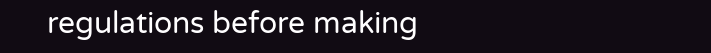regulations before making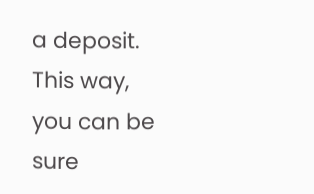a deposit. This way, you can be sure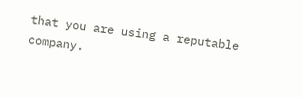that you are using a reputable company.